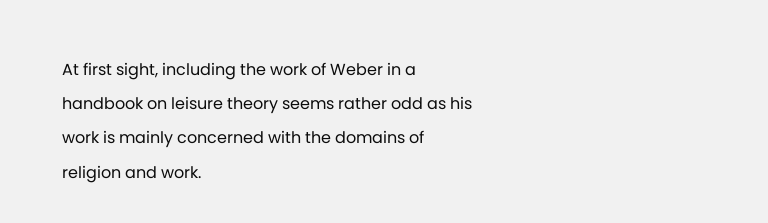At first sight, including the work of Weber in a handbook on leisure theory seems rather odd as his work is mainly concerned with the domains of religion and work.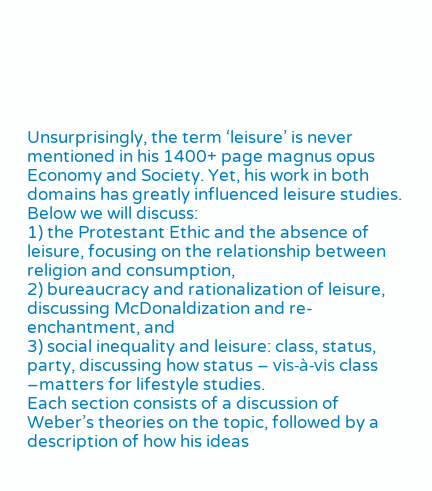Unsurprisingly, the term ‘leisure’ is never mentioned in his 1400+ page magnus opus Economy and Society. Yet, his work in both domains has greatly influenced leisure studies. Below we will discuss:
1) the Protestant Ethic and the absence of leisure, focusing on the relationship between religion and consumption,
2) bureaucracy and rationalization of leisure, discussing McDonaldization and re-enchantment, and
3) social inequality and leisure: class, status, party, discussing how status – vis-à-vis class –matters for lifestyle studies.
Each section consists of a discussion of Weber’s theories on the topic, followed by a description of how his ideas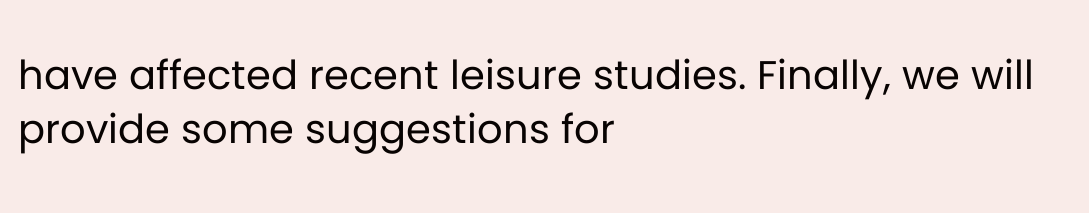have affected recent leisure studies. Finally, we will provide some suggestions for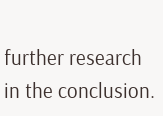further research in the conclusion.